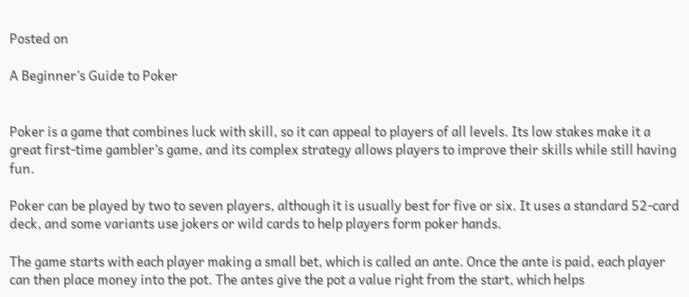Posted on

A Beginner’s Guide to Poker


Poker is a game that combines luck with skill, so it can appeal to players of all levels. Its low stakes make it a great first-time gambler’s game, and its complex strategy allows players to improve their skills while still having fun.

Poker can be played by two to seven players, although it is usually best for five or six. It uses a standard 52-card deck, and some variants use jokers or wild cards to help players form poker hands.

The game starts with each player making a small bet, which is called an ante. Once the ante is paid, each player can then place money into the pot. The antes give the pot a value right from the start, which helps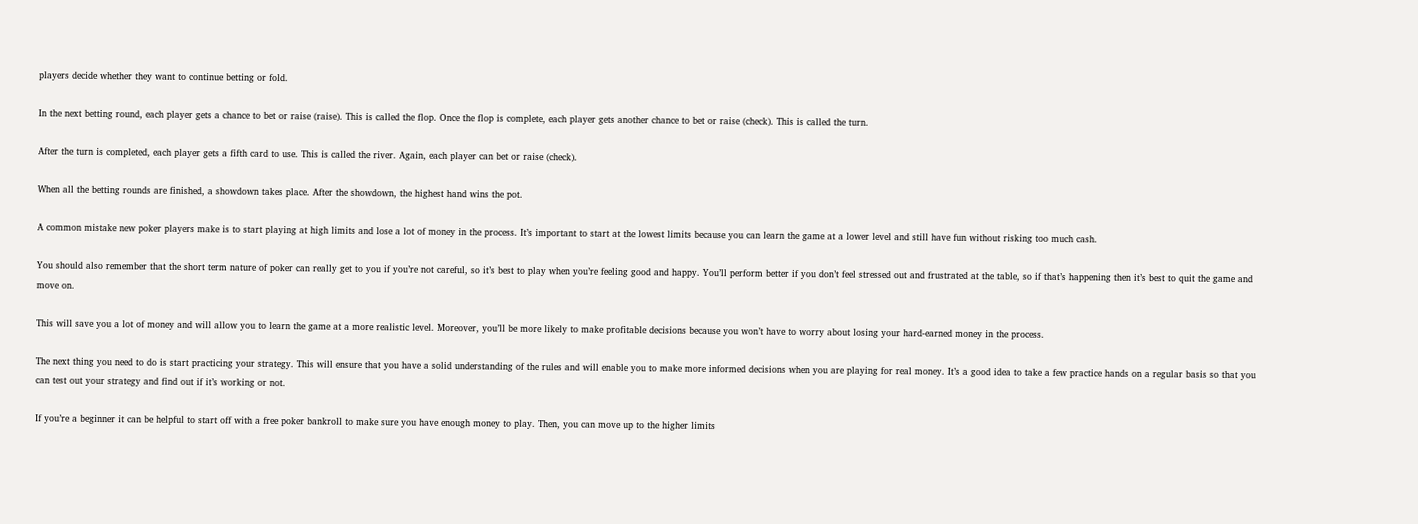players decide whether they want to continue betting or fold.

In the next betting round, each player gets a chance to bet or raise (raise). This is called the flop. Once the flop is complete, each player gets another chance to bet or raise (check). This is called the turn.

After the turn is completed, each player gets a fifth card to use. This is called the river. Again, each player can bet or raise (check).

When all the betting rounds are finished, a showdown takes place. After the showdown, the highest hand wins the pot.

A common mistake new poker players make is to start playing at high limits and lose a lot of money in the process. It’s important to start at the lowest limits because you can learn the game at a lower level and still have fun without risking too much cash.

You should also remember that the short term nature of poker can really get to you if you’re not careful, so it’s best to play when you’re feeling good and happy. You’ll perform better if you don’t feel stressed out and frustrated at the table, so if that’s happening then it’s best to quit the game and move on.

This will save you a lot of money and will allow you to learn the game at a more realistic level. Moreover, you’ll be more likely to make profitable decisions because you won’t have to worry about losing your hard-earned money in the process.

The next thing you need to do is start practicing your strategy. This will ensure that you have a solid understanding of the rules and will enable you to make more informed decisions when you are playing for real money. It’s a good idea to take a few practice hands on a regular basis so that you can test out your strategy and find out if it’s working or not.

If you’re a beginner it can be helpful to start off with a free poker bankroll to make sure you have enough money to play. Then, you can move up to the higher limits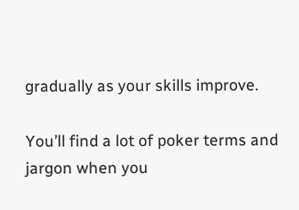gradually as your skills improve.

You’ll find a lot of poker terms and jargon when you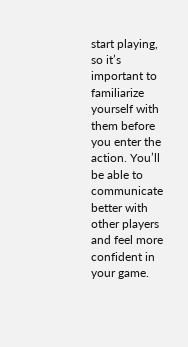start playing, so it’s important to familiarize yourself with them before you enter the action. You’ll be able to communicate better with other players and feel more confident in your game.